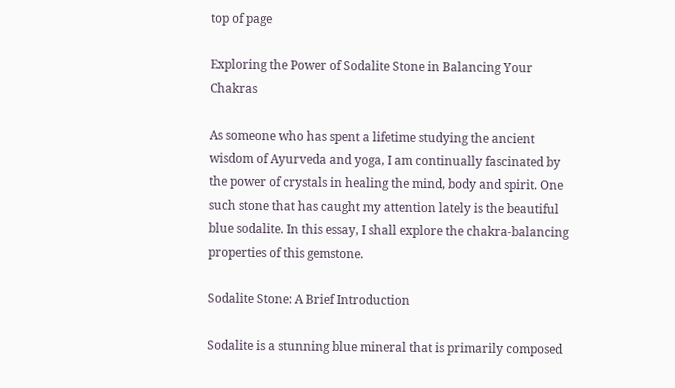top of page

Exploring the Power of Sodalite Stone in Balancing Your Chakras

As someone who has spent a lifetime studying the ancient wisdom of Ayurveda and yoga, I am continually fascinated by the power of crystals in healing the mind, body and spirit. One such stone that has caught my attention lately is the beautiful blue sodalite. In this essay, I shall explore the chakra-balancing properties of this gemstone.

Sodalite Stone: A Brief Introduction

Sodalite is a stunning blue mineral that is primarily composed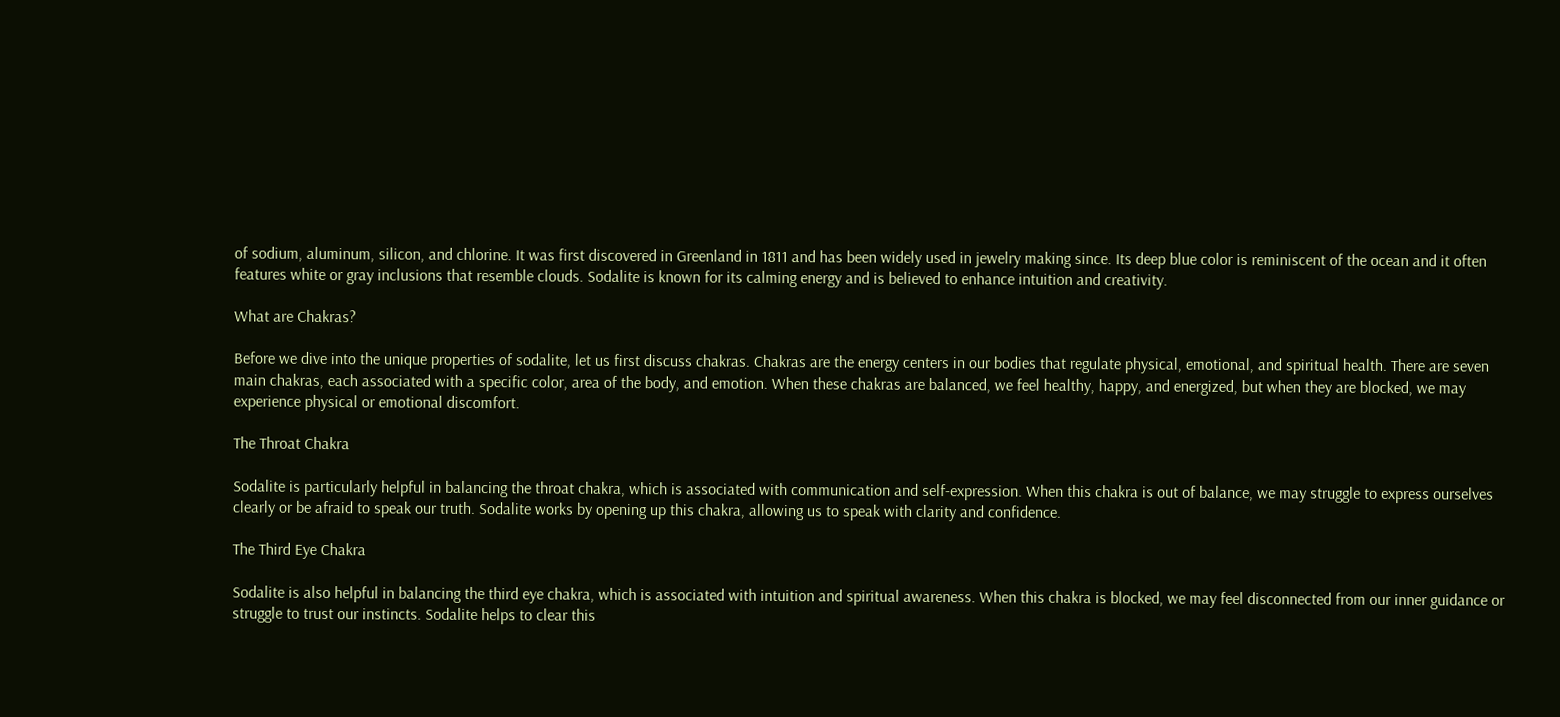of sodium, aluminum, silicon, and chlorine. It was first discovered in Greenland in 1811 and has been widely used in jewelry making since. Its deep blue color is reminiscent of the ocean and it often features white or gray inclusions that resemble clouds. Sodalite is known for its calming energy and is believed to enhance intuition and creativity.

What are Chakras?

Before we dive into the unique properties of sodalite, let us first discuss chakras. Chakras are the energy centers in our bodies that regulate physical, emotional, and spiritual health. There are seven main chakras, each associated with a specific color, area of the body, and emotion. When these chakras are balanced, we feel healthy, happy, and energized, but when they are blocked, we may experience physical or emotional discomfort.

The Throat Chakra

Sodalite is particularly helpful in balancing the throat chakra, which is associated with communication and self-expression. When this chakra is out of balance, we may struggle to express ourselves clearly or be afraid to speak our truth. Sodalite works by opening up this chakra, allowing us to speak with clarity and confidence.

The Third Eye Chakra

Sodalite is also helpful in balancing the third eye chakra, which is associated with intuition and spiritual awareness. When this chakra is blocked, we may feel disconnected from our inner guidance or struggle to trust our instincts. Sodalite helps to clear this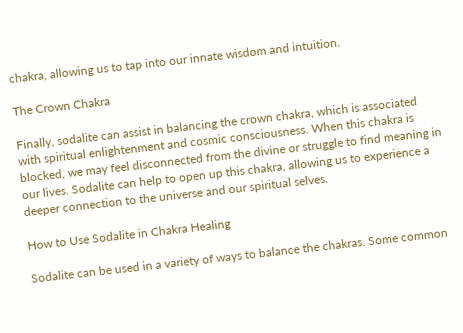chakra, allowing us to tap into our innate wisdom and intuition.

The Crown Chakra

Finally, sodalite can assist in balancing the crown chakra, which is associated with spiritual enlightenment and cosmic consciousness. When this chakra is blocked, we may feel disconnected from the divine or struggle to find meaning in our lives. Sodalite can help to open up this chakra, allowing us to experience a deeper connection to the universe and our spiritual selves.

How to Use Sodalite in Chakra Healing

Sodalite can be used in a variety of ways to balance the chakras. Some common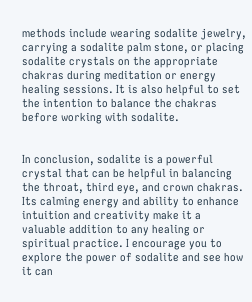methods include wearing sodalite jewelry, carrying a sodalite palm stone, or placing sodalite crystals on the appropriate chakras during meditation or energy healing sessions. It is also helpful to set the intention to balance the chakras before working with sodalite.


In conclusion, sodalite is a powerful crystal that can be helpful in balancing the throat, third eye, and crown chakras. Its calming energy and ability to enhance intuition and creativity make it a valuable addition to any healing or spiritual practice. I encourage you to explore the power of sodalite and see how it can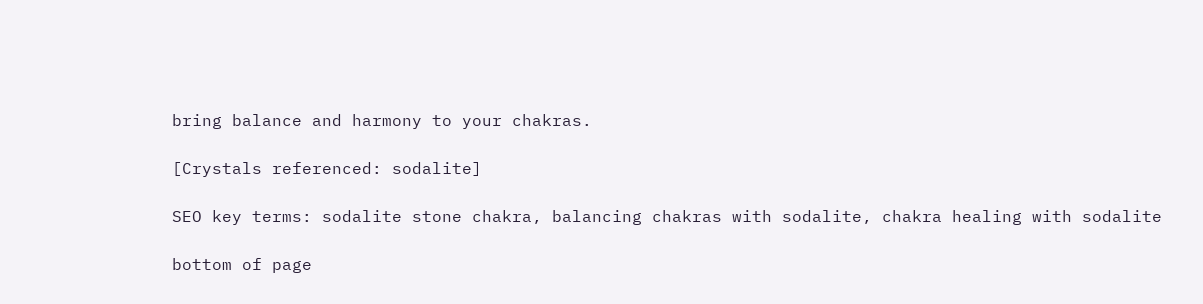bring balance and harmony to your chakras.

[Crystals referenced: sodalite]

SEO key terms: sodalite stone chakra, balancing chakras with sodalite, chakra healing with sodalite

bottom of page